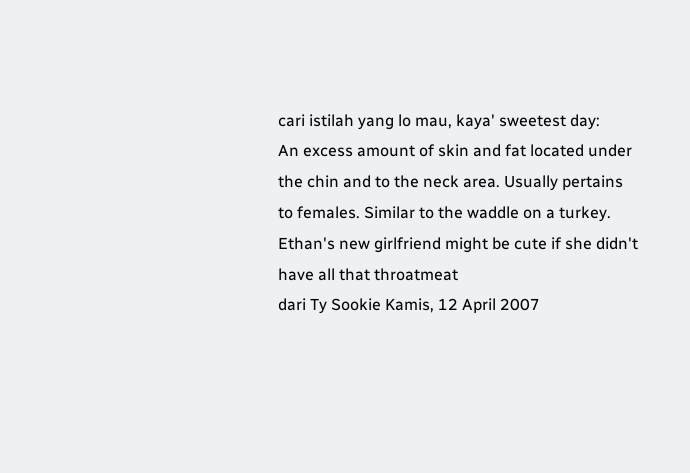cari istilah yang lo mau, kaya' sweetest day:
An excess amount of skin and fat located under the chin and to the neck area. Usually pertains to females. Similar to the waddle on a turkey.
Ethan's new girlfriend might be cute if she didn't have all that throatmeat
dari Ty Sookie Kamis, 12 April 2007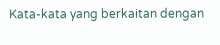Kata-kata yang berkaitan dengan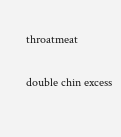throatmeat

double chin excess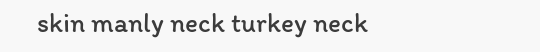skin manly neck turkey neck